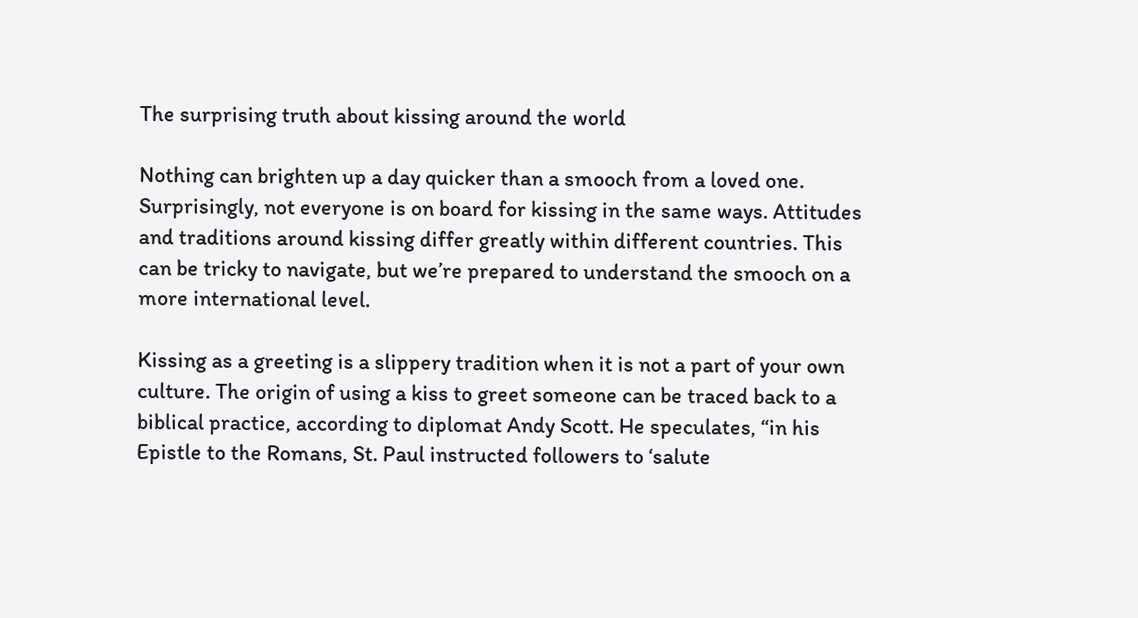The surprising truth about kissing around the world

Nothing can brighten up a day quicker than a smooch from a loved one. Surprisingly, not everyone is on board for kissing in the same ways. Attitudes and traditions around kissing differ greatly within different countries. This can be tricky to navigate, but we’re prepared to understand the smooch on a more international level.

Kissing as a greeting is a slippery tradition when it is not a part of your own culture. The origin of using a kiss to greet someone can be traced back to a biblical practice, according to diplomat Andy Scott. He speculates, “in his Epistle to the Romans, St. Paul instructed followers to ‘salute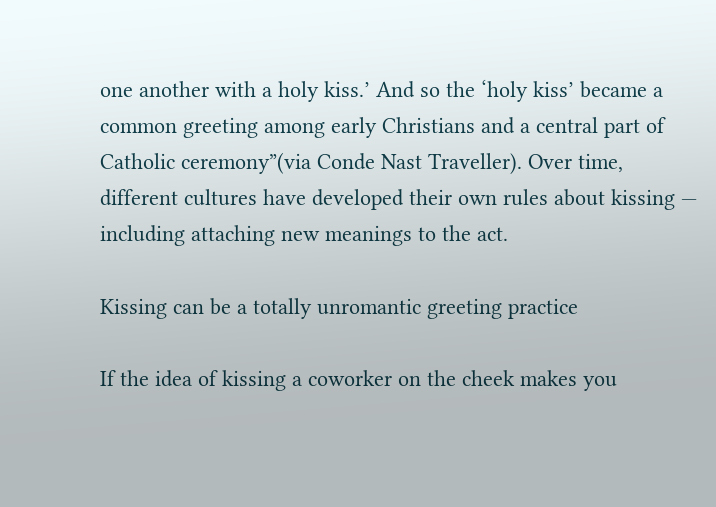one another with a holy kiss.’ And so the ‘holy kiss’ became a common greeting among early Christians and a central part of Catholic ceremony”(via Conde Nast Traveller). Over time, different cultures have developed their own rules about kissing — including attaching new meanings to the act.

Kissing can be a totally unromantic greeting practice

If the idea of kissing a coworker on the cheek makes you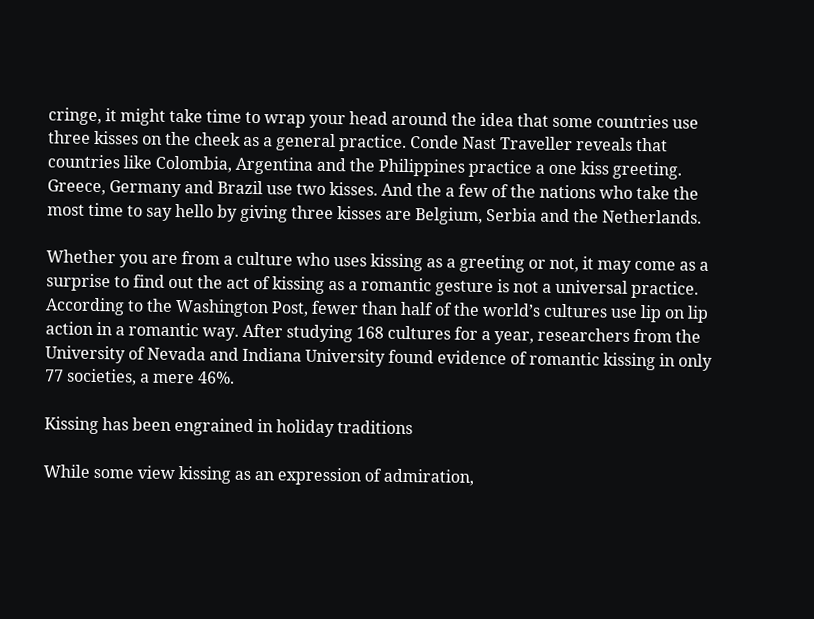cringe, it might take time to wrap your head around the idea that some countries use three kisses on the cheek as a general practice. Conde Nast Traveller reveals that countries like Colombia, Argentina and the Philippines practice a one kiss greeting. Greece, Germany and Brazil use two kisses. And the a few of the nations who take the most time to say hello by giving three kisses are Belgium, Serbia and the Netherlands.

Whether you are from a culture who uses kissing as a greeting or not, it may come as a surprise to find out the act of kissing as a romantic gesture is not a universal practice. According to the Washington Post, fewer than half of the world’s cultures use lip on lip action in a romantic way. After studying 168 cultures for a year, researchers from the University of Nevada and Indiana University found evidence of romantic kissing in only 77 societies, a mere 46%.

Kissing has been engrained in holiday traditions

While some view kissing as an expression of admiration,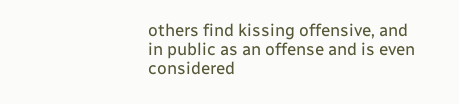others find kissing offensive, and in public as an offense and is even considered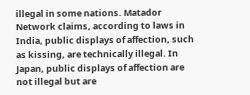illegal in some nations. Matador Network claims, according to laws in India, public displays of affection, such as kissing, are technically illegal. In Japan, public displays of affection are not illegal but are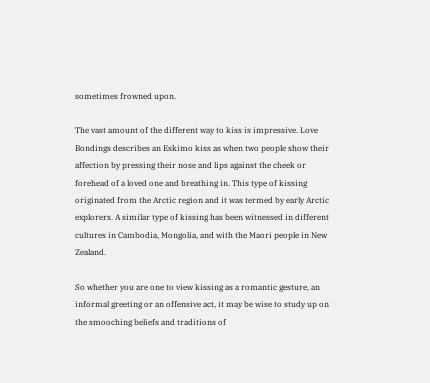sometimes frowned upon.

The vast amount of the different way to kiss is impressive. Love Bondings describes an Eskimo kiss as when two people show their affection by pressing their nose and lips against the cheek or forehead of a loved one and breathing in. This type of kissing originated from the Arctic region and it was termed by early Arctic explorers. A similar type of kissing has been witnessed in different cultures in Cambodia, Mongolia, and with the Maori people in New Zealand.

So whether you are one to view kissing as a romantic gesture, an informal greeting or an offensive act, it may be wise to study up on the smooching beliefs and traditions of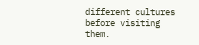different cultures before visiting them.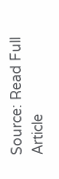Source: Read Full Article